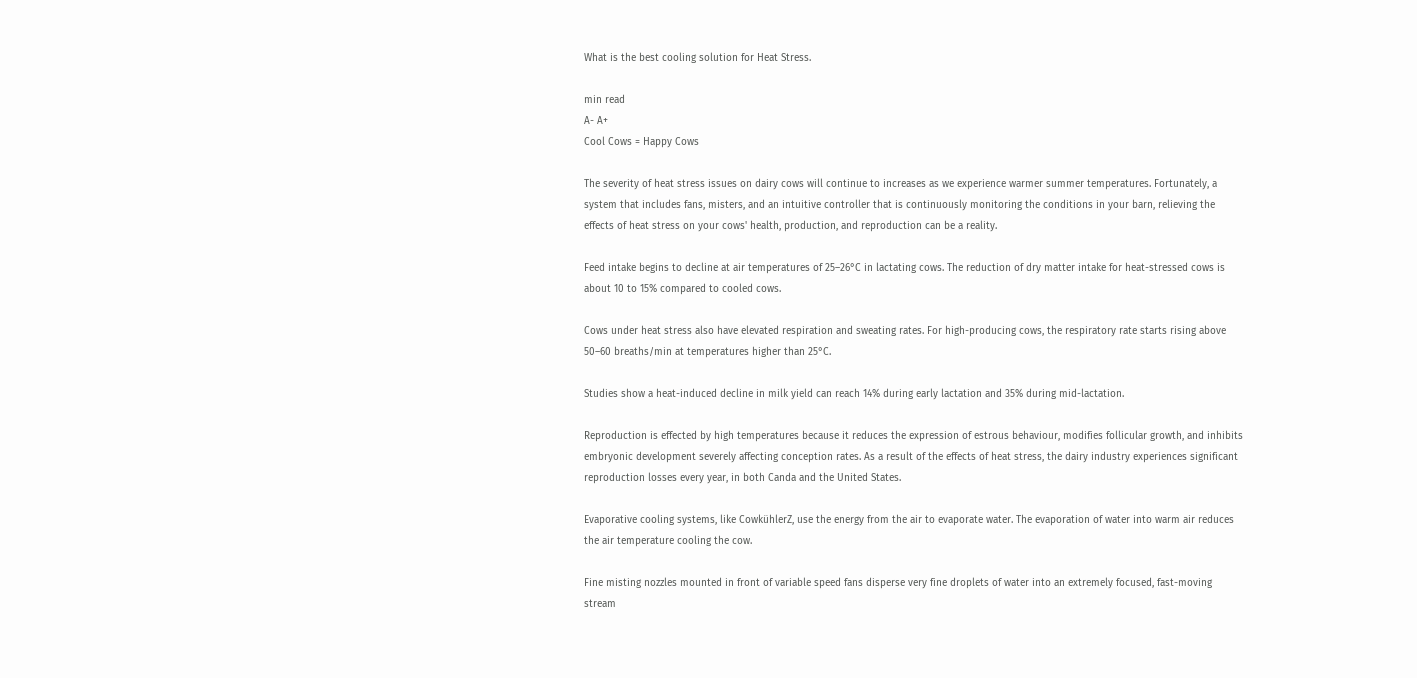What is the best cooling solution for Heat Stress.

min read
A- A+
Cool Cows = Happy Cows

The severity of heat stress issues on dairy cows will continue to increases as we experience warmer summer temperatures. Fortunately, a system that includes fans, misters, and an intuitive controller that is continuously monitoring the conditions in your barn, relieving the effects of heat stress on your cows' health, production, and reproduction can be a reality.

Feed intake begins to decline at air temperatures of 25–26°C in lactating cows. The reduction of dry matter intake for heat-stressed cows is about 10 to 15% compared to cooled cows.

Cows under heat stress also have elevated respiration and sweating rates. For high-producing cows, the respiratory rate starts rising above 50–60 breaths/min at temperatures higher than 25°C.

Studies show a heat-induced decline in milk yield can reach 14% during early lactation and 35% during mid-lactation.

Reproduction is effected by high temperatures because it reduces the expression of estrous behaviour, modifies follicular growth, and inhibits embryonic development severely affecting conception rates. As a result of the effects of heat stress, the dairy industry experiences significant reproduction losses every year, in both Canda and the United States.

Evaporative cooling systems, like CowkühlerZ, use the energy from the air to evaporate water. The evaporation of water into warm air reduces the air temperature cooling the cow.

Fine misting nozzles mounted in front of variable speed fans disperse very fine droplets of water into an extremely focused, fast-moving stream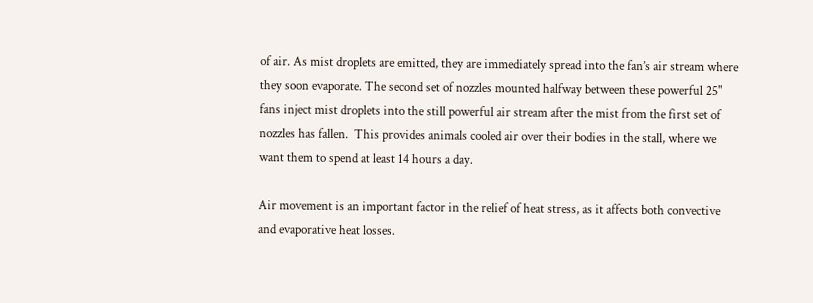of air. As mist droplets are emitted, they are immediately spread into the fan’s air stream where they soon evaporate. The second set of nozzles mounted halfway between these powerful 25" fans inject mist droplets into the still powerful air stream after the mist from the first set of nozzles has fallen.  This provides animals cooled air over their bodies in the stall, where we want them to spend at least 14 hours a day.

Air movement is an important factor in the relief of heat stress, as it affects both convective and evaporative heat losses.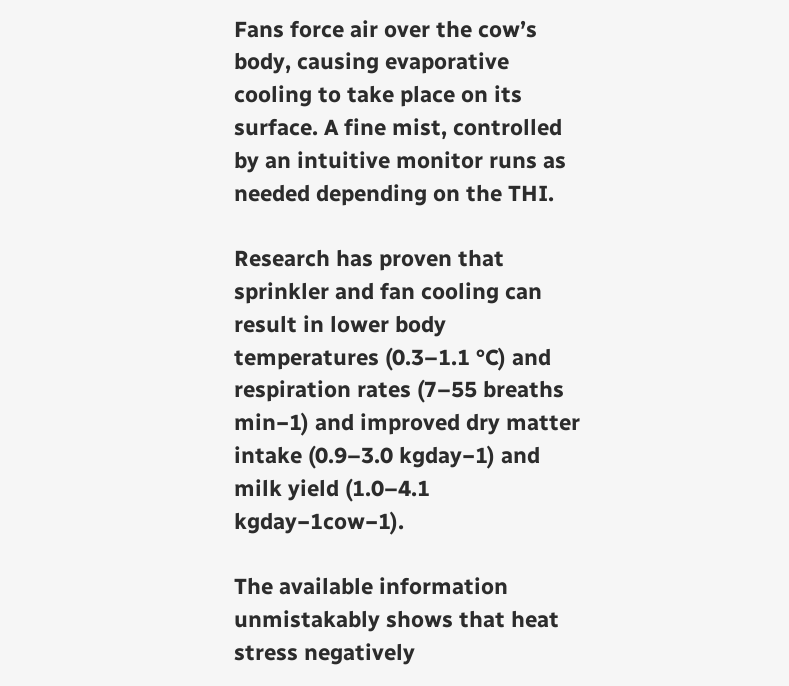Fans force air over the cow’s body, causing evaporative cooling to take place on its surface. A fine mist, controlled by an intuitive monitor runs as needed depending on the THI.

Research has proven that sprinkler and fan cooling can result in lower body temperatures (0.3–1.1 °C) and respiration rates (7–55 breaths min−1) and improved dry matter intake (0.9–3.0 kgday−1) and milk yield (1.0–4.1 kgday−1cow−1).

The available information unmistakably shows that heat stress negatively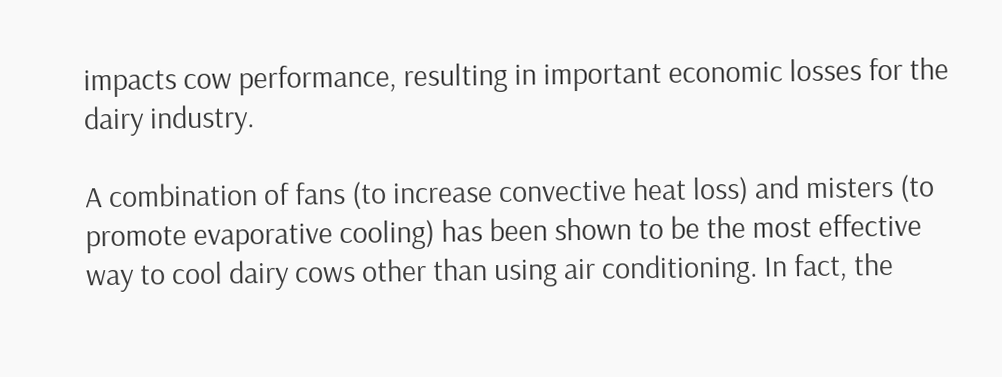impacts cow performance, resulting in important economic losses for the dairy industry.

A combination of fans (to increase convective heat loss) and misters (to promote evaporative cooling) has been shown to be the most effective way to cool dairy cows other than using air conditioning. In fact, the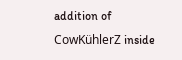addition of CowKühlerZ inside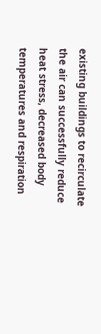existing buildings to recirculate the air can successfully reduce heat stress, decreased body temperatures and respiration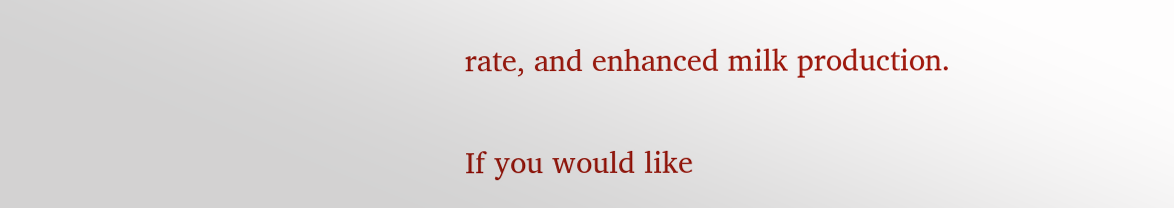rate, and enhanced milk production.

If you would like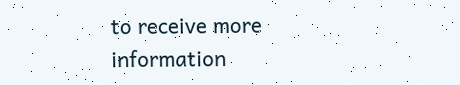to receive more information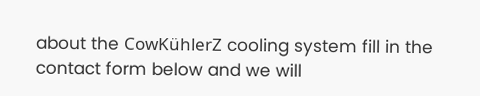about the CowKühlerZ cooling system fill in the contact form below and we will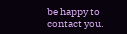be happy to contact you.